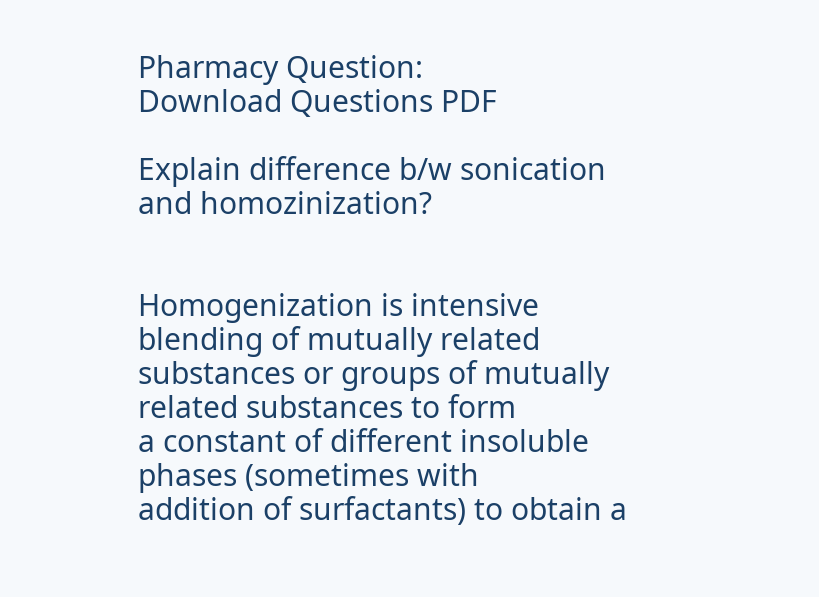Pharmacy Question:
Download Questions PDF

Explain difference b/w sonication and homozinization?


Homogenization is intensive blending of mutually related
substances or groups of mutually related substances to form
a constant of different insoluble phases (sometimes with
addition of surfactants) to obtain a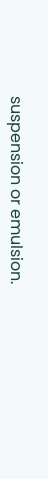suspension or emulsion.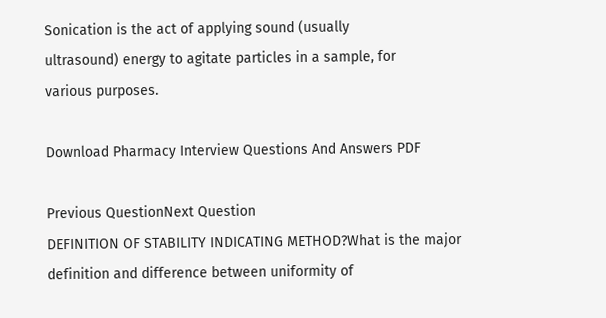Sonication is the act of applying sound (usually
ultrasound) energy to agitate particles in a sample, for
various purposes.

Download Pharmacy Interview Questions And Answers PDF

Previous QuestionNext Question
DEFINITION OF STABILITY INDICATING METHOD?What is the major definition and difference between uniformity of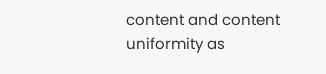content and content uniformity as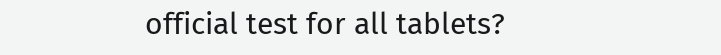official test for all tablets?